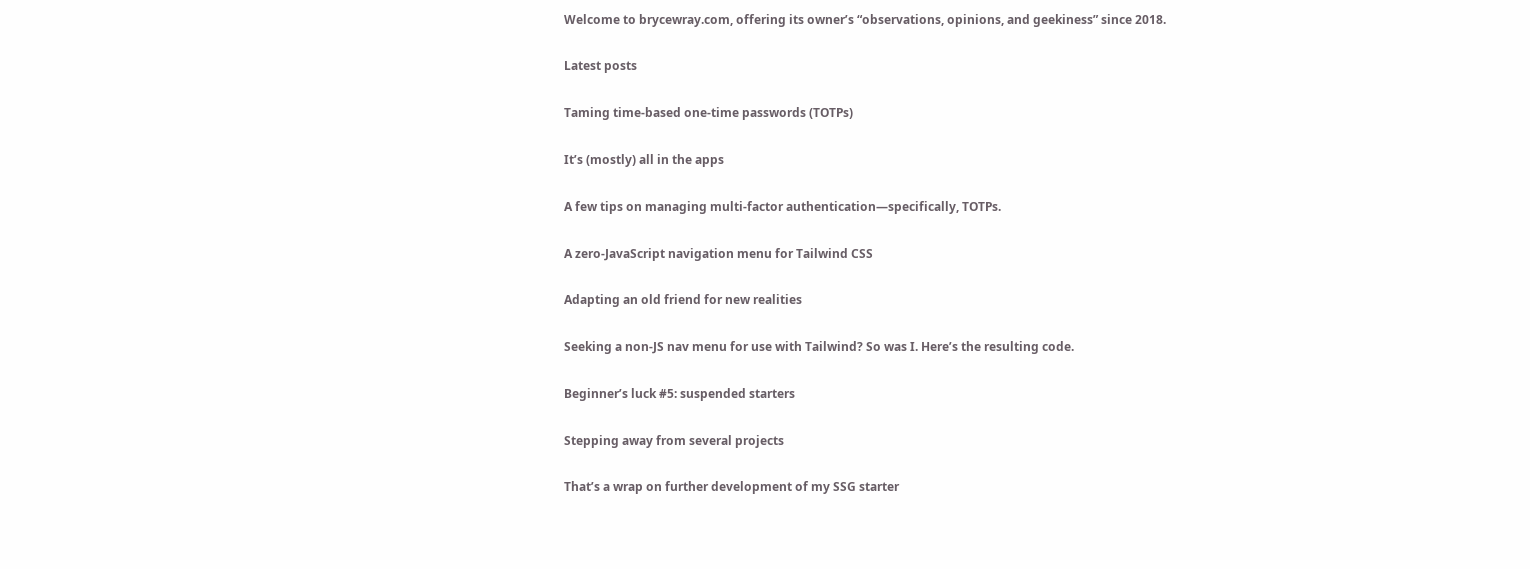Welcome to brycewray.com, offering its owner’s “observations, opinions, and geekiness” since 2018.

Latest posts

Taming time-based one-time passwords (TOTPs)

It’s (mostly) all in the apps

A few tips on managing multi-factor authentication—specifically, TOTPs.

A zero-JavaScript navigation menu for Tailwind CSS

Adapting an old friend for new realities

Seeking a non-JS nav menu for use with Tailwind? So was I. Here’s the resulting code.

Beginner’s luck #5: suspended starters

Stepping away from several projects

That’s a wrap on further development of my SSG starter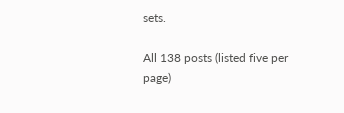sets.

All 138 posts (listed five per page)